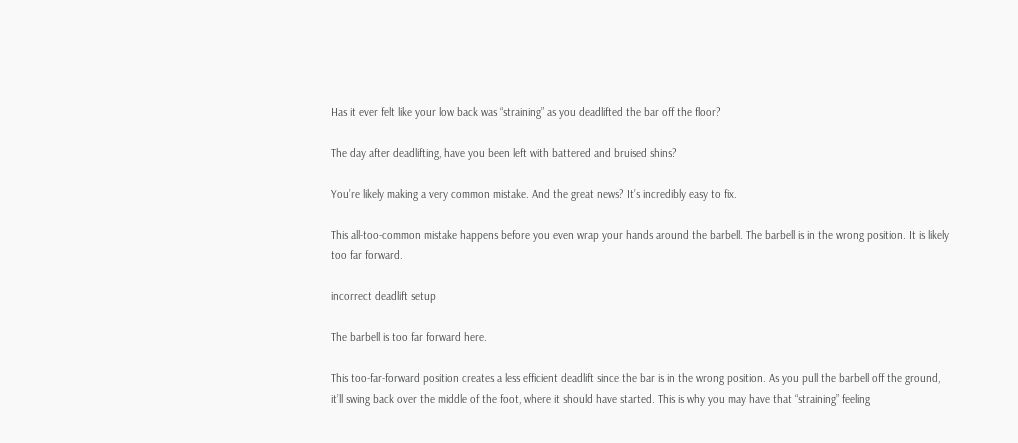Has it ever felt like your low back was “straining” as you deadlifted the bar off the floor?

The day after deadlifting, have you been left with battered and bruised shins?

You’re likely making a very common mistake. And the great news? It’s incredibly easy to fix.

This all-too-common mistake happens before you even wrap your hands around the barbell. The barbell is in the wrong position. It is likely too far forward.

incorrect deadlift setup

The barbell is too far forward here.

This too-far-forward position creates a less efficient deadlift since the bar is in the wrong position. As you pull the barbell off the ground, it’ll swing back over the middle of the foot, where it should have started. This is why you may have that “straining” feeling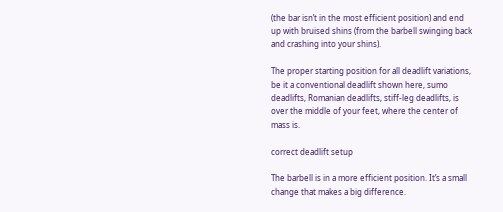(the bar isn’t in the most efficient position) and end up with bruised shins (from the barbell swinging back and crashing into your shins).

The proper starting position for all deadlift variations, be it a conventional deadlift shown here, sumo deadlifts, Romanian deadlifts, stiff-leg deadlifts, is over the middle of your feet, where the center of mass is.

correct deadlift setup

The barbell is in a more efficient position. It’s a small change that makes a big difference.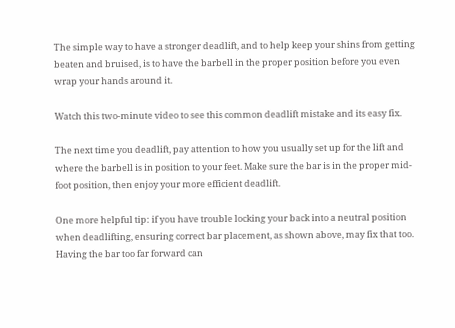The simple way to have a stronger deadlift, and to help keep your shins from getting beaten and bruised, is to have the barbell in the proper position before you even wrap your hands around it.

Watch this two-minute video to see this common deadlift mistake and its easy fix.

The next time you deadlift, pay attention to how you usually set up for the lift and where the barbell is in position to your feet. Make sure the bar is in the proper mid-foot position, then enjoy your more efficient deadlift.

One more helpful tip: if you have trouble locking your back into a neutral position when deadlifting, ensuring correct bar placement, as shown above, may fix that too. Having the bar too far forward can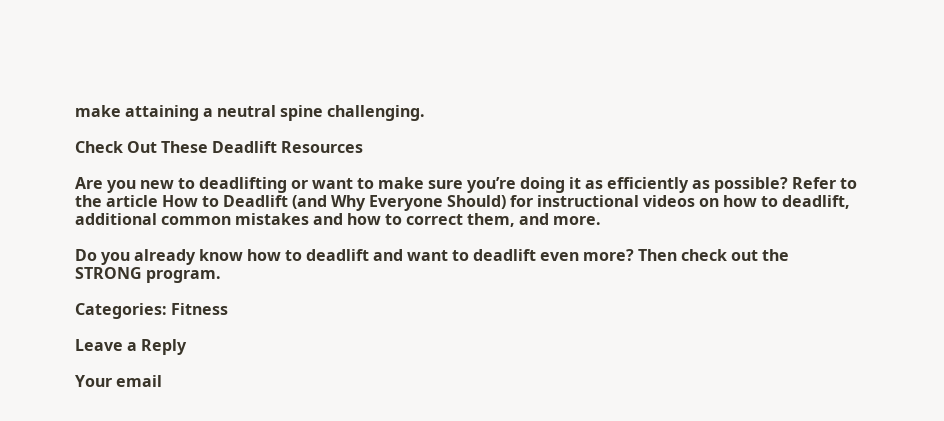make attaining a neutral spine challenging.

Check Out These Deadlift Resources

Are you new to deadlifting or want to make sure you’re doing it as efficiently as possible? Refer to the article How to Deadlift (and Why Everyone Should) for instructional videos on how to deadlift, additional common mistakes and how to correct them, and more.

Do you already know how to deadlift and want to deadlift even more? Then check out the STRONG program.

Categories: Fitness

Leave a Reply

Your email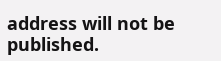address will not be published.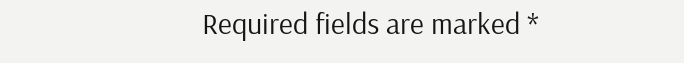Required fields are marked *